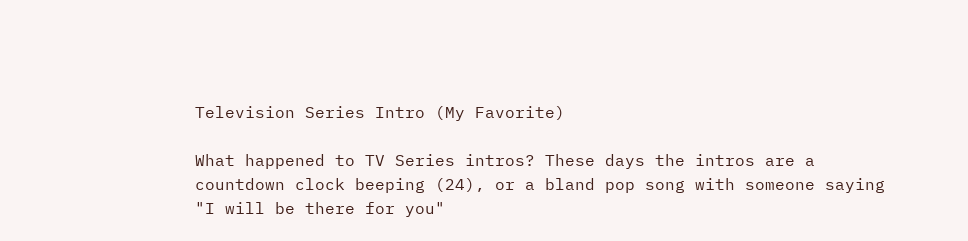Television Series Intro (My Favorite)

What happened to TV Series intros? These days the intros are a countdown clock beeping (24), or a bland pop song with someone saying "I will be there for you"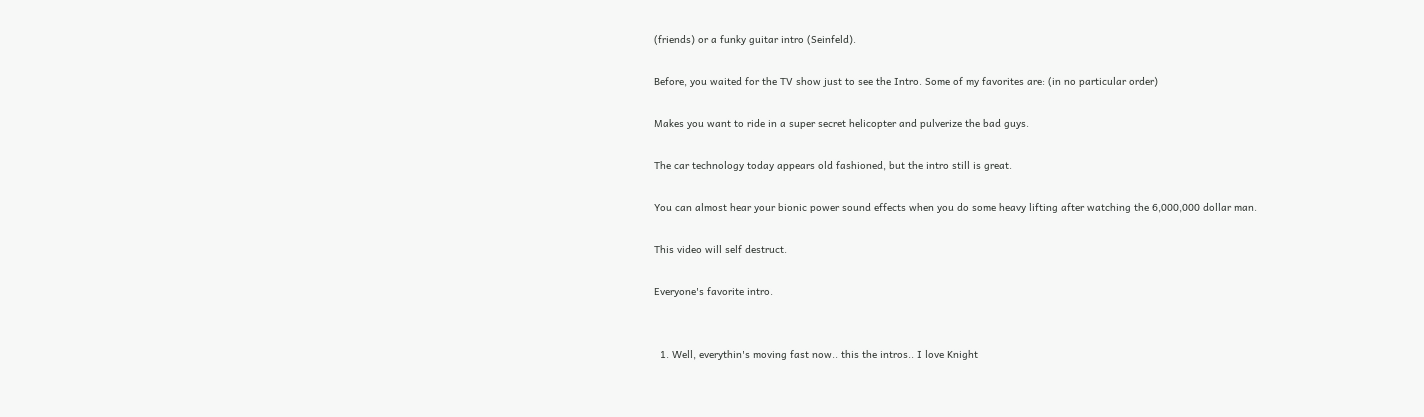(friends) or a funky guitar intro (Seinfeld).

Before, you waited for the TV show just to see the Intro. Some of my favorites are: (in no particular order)

Makes you want to ride in a super secret helicopter and pulverize the bad guys.

The car technology today appears old fashioned, but the intro still is great.

You can almost hear your bionic power sound effects when you do some heavy lifting after watching the 6,000,000 dollar man.

This video will self destruct.

Everyone's favorite intro.


  1. Well, everythin's moving fast now.. this the intros.. I love Knight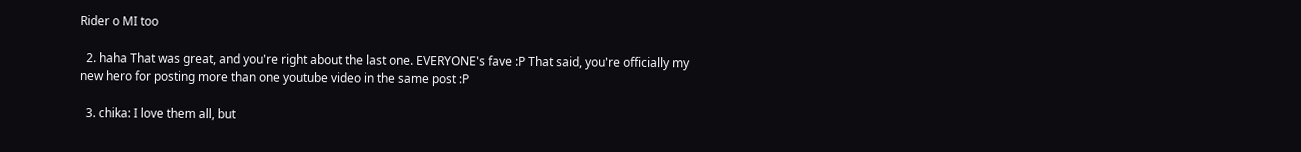Rider o MI too

  2. haha That was great, and you're right about the last one. EVERYONE's fave :P That said, you're officially my new hero for posting more than one youtube video in the same post :P

  3. chika: I love them all, but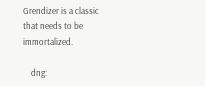Grendizer is a classic that needs to be immortalized.

    dng: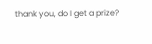thank you, do I get a prize?